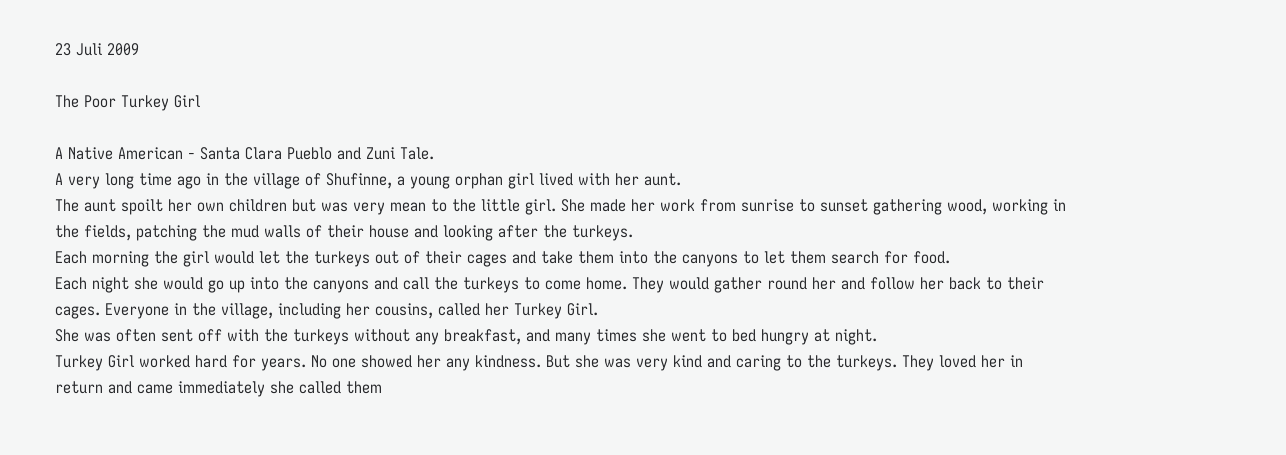23 Juli 2009

The Poor Turkey Girl

A Native American - Santa Clara Pueblo and Zuni Tale.
A very long time ago in the village of Shufinne, a young orphan girl lived with her aunt.
The aunt spoilt her own children but was very mean to the little girl. She made her work from sunrise to sunset gathering wood, working in the fields, patching the mud walls of their house and looking after the turkeys.
Each morning the girl would let the turkeys out of their cages and take them into the canyons to let them search for food.
Each night she would go up into the canyons and call the turkeys to come home. They would gather round her and follow her back to their cages. Everyone in the village, including her cousins, called her Turkey Girl.
She was often sent off with the turkeys without any breakfast, and many times she went to bed hungry at night.
Turkey Girl worked hard for years. No one showed her any kindness. But she was very kind and caring to the turkeys. They loved her in return and came immediately she called them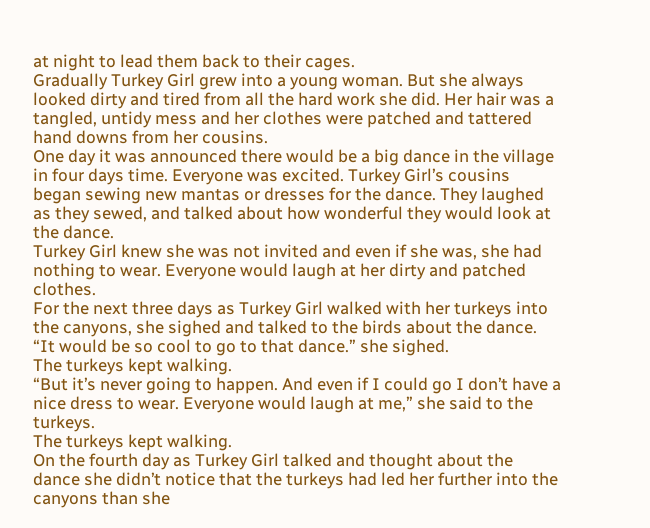at night to lead them back to their cages.
Gradually Turkey Girl grew into a young woman. But she always looked dirty and tired from all the hard work she did. Her hair was a tangled, untidy mess and her clothes were patched and tattered hand downs from her cousins.
One day it was announced there would be a big dance in the village in four days time. Everyone was excited. Turkey Girl’s cousins began sewing new mantas or dresses for the dance. They laughed as they sewed, and talked about how wonderful they would look at the dance.
Turkey Girl knew she was not invited and even if she was, she had nothing to wear. Everyone would laugh at her dirty and patched clothes.
For the next three days as Turkey Girl walked with her turkeys into the canyons, she sighed and talked to the birds about the dance.
“It would be so cool to go to that dance.” she sighed.
The turkeys kept walking.
“But it’s never going to happen. And even if I could go I don’t have a nice dress to wear. Everyone would laugh at me,” she said to the turkeys.
The turkeys kept walking.
On the fourth day as Turkey Girl talked and thought about the dance she didn’t notice that the turkeys had led her further into the canyons than she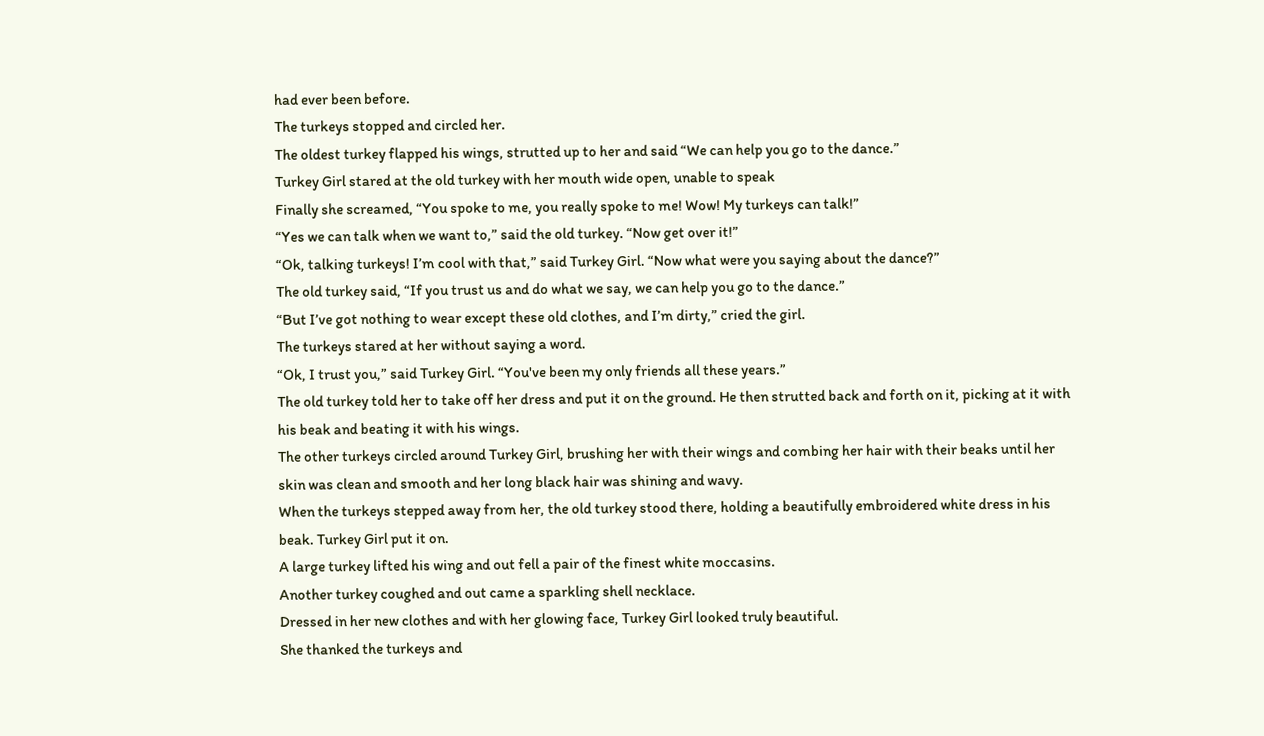had ever been before.
The turkeys stopped and circled her.
The oldest turkey flapped his wings, strutted up to her and said “We can help you go to the dance.”
Turkey Girl stared at the old turkey with her mouth wide open, unable to speak
Finally she screamed, “You spoke to me, you really spoke to me! Wow! My turkeys can talk!”
“Yes we can talk when we want to,” said the old turkey. “Now get over it!”
“Ok, talking turkeys! I’m cool with that,” said Turkey Girl. “Now what were you saying about the dance?”
The old turkey said, “If you trust us and do what we say, we can help you go to the dance.”
“But I’ve got nothing to wear except these old clothes, and I’m dirty,” cried the girl.
The turkeys stared at her without saying a word.
“Ok, I trust you,” said Turkey Girl. “You've been my only friends all these years.”
The old turkey told her to take off her dress and put it on the ground. He then strutted back and forth on it, picking at it with his beak and beating it with his wings.
The other turkeys circled around Turkey Girl, brushing her with their wings and combing her hair with their beaks until her skin was clean and smooth and her long black hair was shining and wavy.
When the turkeys stepped away from her, the old turkey stood there, holding a beautifully embroidered white dress in his beak. Turkey Girl put it on.
A large turkey lifted his wing and out fell a pair of the finest white moccasins.
Another turkey coughed and out came a sparkling shell necklace.
Dressed in her new clothes and with her glowing face, Turkey Girl looked truly beautiful.
She thanked the turkeys and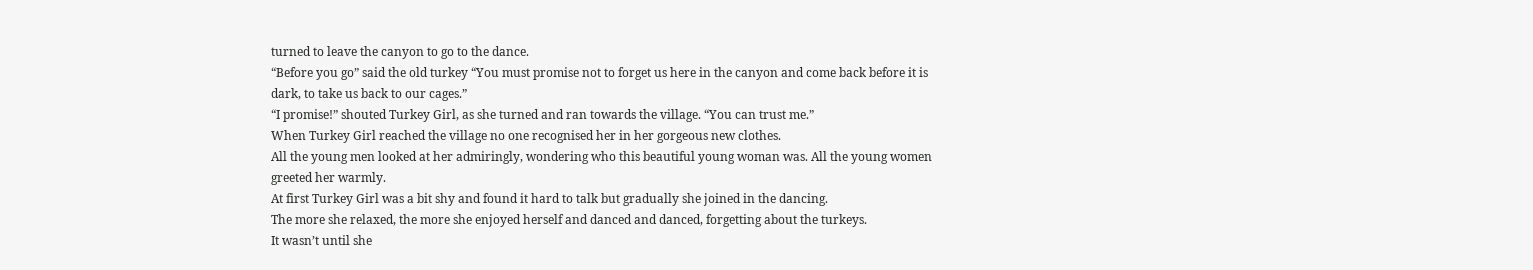turned to leave the canyon to go to the dance.
“Before you go” said the old turkey “You must promise not to forget us here in the canyon and come back before it is dark, to take us back to our cages.”
“I promise!” shouted Turkey Girl, as she turned and ran towards the village. “You can trust me.”
When Turkey Girl reached the village no one recognised her in her gorgeous new clothes.
All the young men looked at her admiringly, wondering who this beautiful young woman was. All the young women greeted her warmly.
At first Turkey Girl was a bit shy and found it hard to talk but gradually she joined in the dancing.
The more she relaxed, the more she enjoyed herself and danced and danced, forgetting about the turkeys.
It wasn’t until she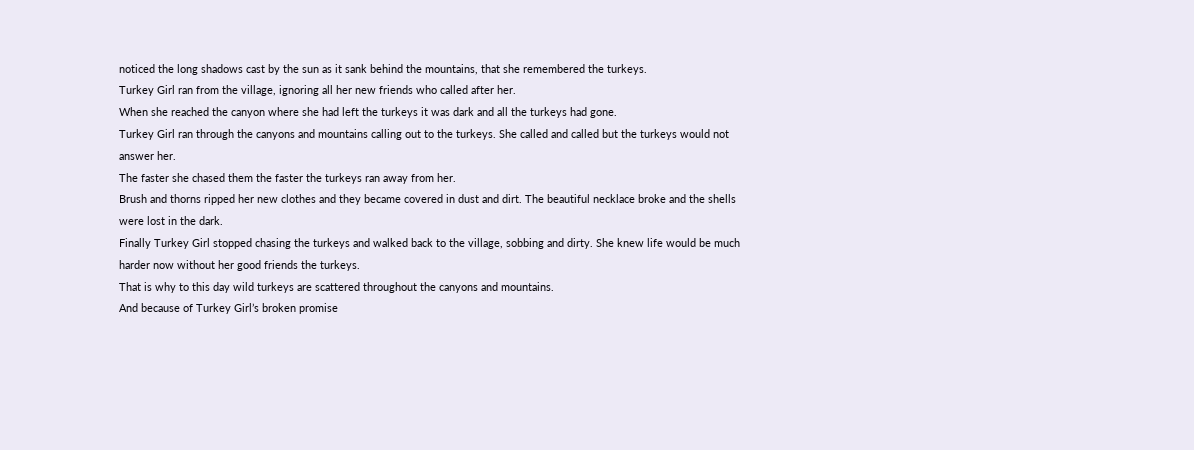noticed the long shadows cast by the sun as it sank behind the mountains, that she remembered the turkeys.
Turkey Girl ran from the village, ignoring all her new friends who called after her.
When she reached the canyon where she had left the turkeys it was dark and all the turkeys had gone.
Turkey Girl ran through the canyons and mountains calling out to the turkeys. She called and called but the turkeys would not answer her.
The faster she chased them the faster the turkeys ran away from her.
Brush and thorns ripped her new clothes and they became covered in dust and dirt. The beautiful necklace broke and the shells were lost in the dark.
Finally Turkey Girl stopped chasing the turkeys and walked back to the village, sobbing and dirty. She knew life would be much harder now without her good friends the turkeys.
That is why to this day wild turkeys are scattered throughout the canyons and mountains.
And because of Turkey Girl’s broken promise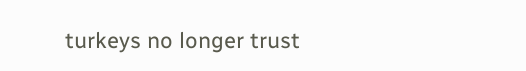turkeys no longer trust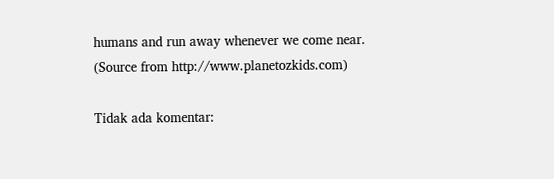humans and run away whenever we come near.
(Source from http://www.planetozkids.com)

Tidak ada komentar: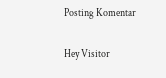Posting Komentar

Hey Visitor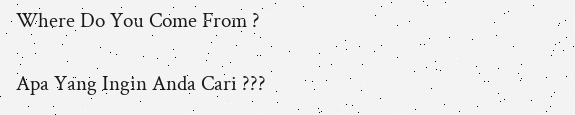Where Do You Come From ?

Apa Yang Ingin Anda Cari ???